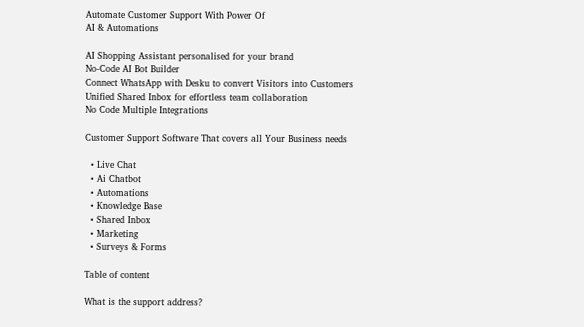Automate Customer Support With Power Of
AI & Automations

AI Shopping Assistant personalised for your brand
No-Code AI Bot Builder
Connect WhatsApp with Desku to convert Visitors into Customers
Unified Shared Inbox for effortless team collaboration
No Code Multiple Integrations

Customer Support Software That covers all Your Business needs

  • Live Chat
  • Ai Chatbot
  • Automations
  • Knowledge Base
  • Shared Inbox
  • Marketing
  • Surveys & Forms

Table of content

What is the support address?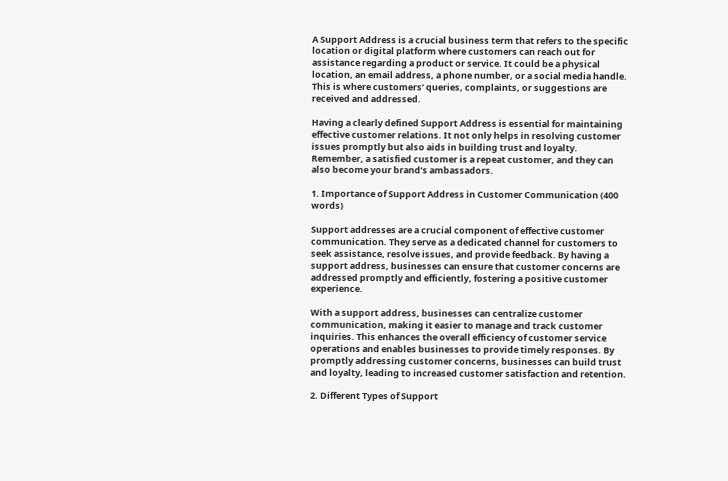A Support Address is a crucial business term that refers to the specific location or digital platform where customers can reach out for assistance regarding a product or service. It could be a physical location, an email address, a phone number, or a social media handle. This is where customers’ queries, complaints, or suggestions are received and addressed.

Having a clearly defined Support Address is essential for maintaining effective customer relations. It not only helps in resolving customer issues promptly but also aids in building trust and loyalty. Remember, a satisfied customer is a repeat customer, and they can also become your brand’s ambassadors.

1. Importance of Support Address in Customer Communication (400 words)

Support addresses are a crucial component of effective customer communication. They serve as a dedicated channel for customers to seek assistance, resolve issues, and provide feedback. By having a support address, businesses can ensure that customer concerns are addressed promptly and efficiently, fostering a positive customer experience.

With a support address, businesses can centralize customer communication, making it easier to manage and track customer inquiries. This enhances the overall efficiency of customer service operations and enables businesses to provide timely responses. By promptly addressing customer concerns, businesses can build trust and loyalty, leading to increased customer satisfaction and retention.

2. Different Types of Support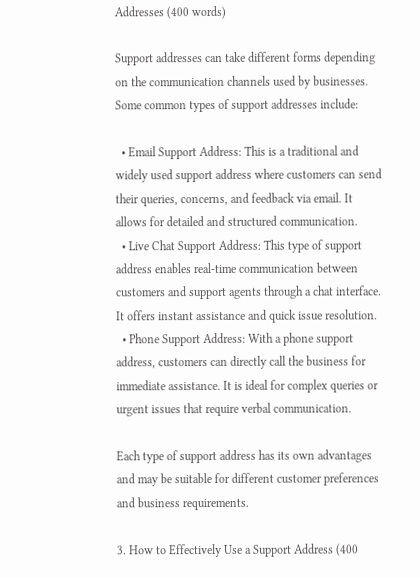Addresses (400 words)

Support addresses can take different forms depending on the communication channels used by businesses. Some common types of support addresses include:

  • Email Support Address: This is a traditional and widely used support address where customers can send their queries, concerns, and feedback via email. It allows for detailed and structured communication.
  • Live Chat Support Address: This type of support address enables real-time communication between customers and support agents through a chat interface. It offers instant assistance and quick issue resolution.
  • Phone Support Address: With a phone support address, customers can directly call the business for immediate assistance. It is ideal for complex queries or urgent issues that require verbal communication.

Each type of support address has its own advantages and may be suitable for different customer preferences and business requirements.

3. How to Effectively Use a Support Address (400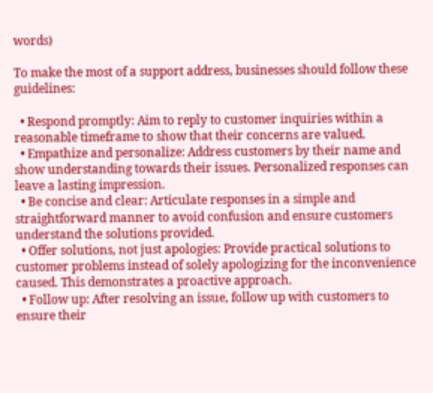words)

To make the most of a support address, businesses should follow these guidelines:

  • Respond promptly: Aim to reply to customer inquiries within a reasonable timeframe to show that their concerns are valued.
  • Empathize and personalize: Address customers by their name and show understanding towards their issues. Personalized responses can leave a lasting impression.
  • Be concise and clear: Articulate responses in a simple and straightforward manner to avoid confusion and ensure customers understand the solutions provided.
  • Offer solutions, not just apologies: Provide practical solutions to customer problems instead of solely apologizing for the inconvenience caused. This demonstrates a proactive approach.
  • Follow up: After resolving an issue, follow up with customers to ensure their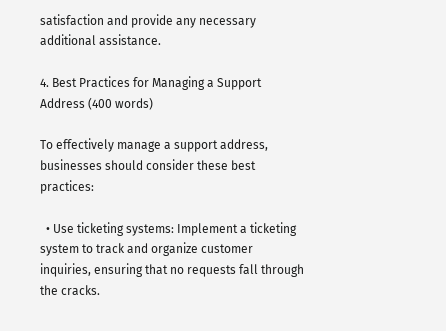satisfaction and provide any necessary additional assistance.

4. Best Practices for Managing a Support Address (400 words)

To effectively manage a support address, businesses should consider these best practices:

  • Use ticketing systems: Implement a ticketing system to track and organize customer inquiries, ensuring that no requests fall through the cracks.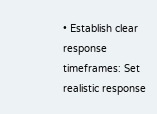• Establish clear response timeframes: Set realistic response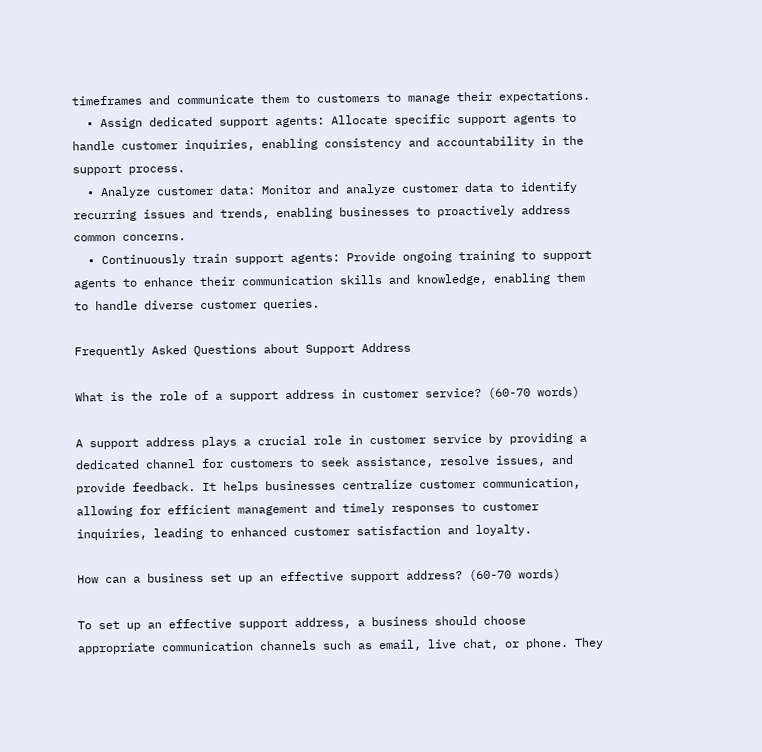timeframes and communicate them to customers to manage their expectations.
  • Assign dedicated support agents: Allocate specific support agents to handle customer inquiries, enabling consistency and accountability in the support process.
  • Analyze customer data: Monitor and analyze customer data to identify recurring issues and trends, enabling businesses to proactively address common concerns.
  • Continuously train support agents: Provide ongoing training to support agents to enhance their communication skills and knowledge, enabling them to handle diverse customer queries.

Frequently Asked Questions about Support Address

What is the role of a support address in customer service? (60-70 words)

A support address plays a crucial role in customer service by providing a dedicated channel for customers to seek assistance, resolve issues, and provide feedback. It helps businesses centralize customer communication, allowing for efficient management and timely responses to customer inquiries, leading to enhanced customer satisfaction and loyalty.

How can a business set up an effective support address? (60-70 words)

To set up an effective support address, a business should choose appropriate communication channels such as email, live chat, or phone. They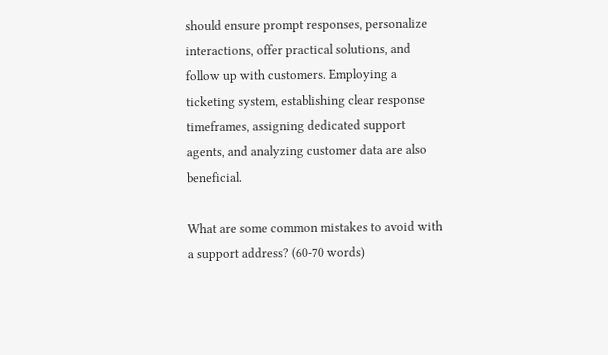should ensure prompt responses, personalize interactions, offer practical solutions, and follow up with customers. Employing a ticketing system, establishing clear response timeframes, assigning dedicated support agents, and analyzing customer data are also beneficial.

What are some common mistakes to avoid with a support address? (60-70 words)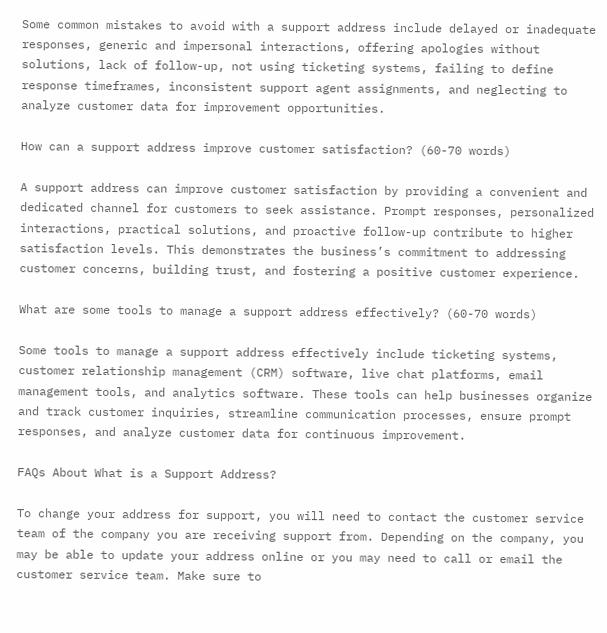Some common mistakes to avoid with a support address include delayed or inadequate responses, generic and impersonal interactions, offering apologies without solutions, lack of follow-up, not using ticketing systems, failing to define response timeframes, inconsistent support agent assignments, and neglecting to analyze customer data for improvement opportunities.

How can a support address improve customer satisfaction? (60-70 words)

A support address can improve customer satisfaction by providing a convenient and dedicated channel for customers to seek assistance. Prompt responses, personalized interactions, practical solutions, and proactive follow-up contribute to higher satisfaction levels. This demonstrates the business’s commitment to addressing customer concerns, building trust, and fostering a positive customer experience.

What are some tools to manage a support address effectively? (60-70 words)

Some tools to manage a support address effectively include ticketing systems, customer relationship management (CRM) software, live chat platforms, email management tools, and analytics software. These tools can help businesses organize and track customer inquiries, streamline communication processes, ensure prompt responses, and analyze customer data for continuous improvement.

FAQs About What is a Support Address?

To change your address for support, you will need to contact the customer service team of the company you are receiving support from. Depending on the company, you may be able to update your address online or you may need to call or email the customer service team. Make sure to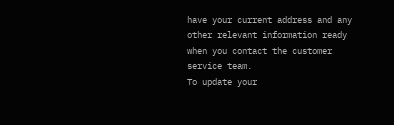have your current address and any other relevant information ready when you contact the customer service team.
To update your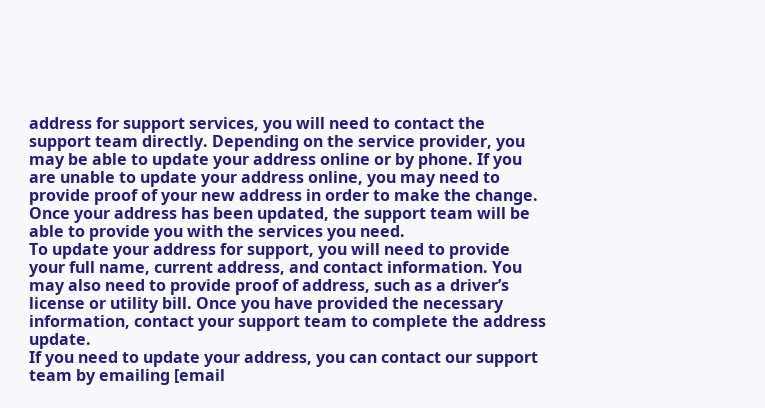address for support services, you will need to contact the support team directly. Depending on the service provider, you may be able to update your address online or by phone. If you are unable to update your address online, you may need to provide proof of your new address in order to make the change. Once your address has been updated, the support team will be able to provide you with the services you need.
To update your address for support, you will need to provide your full name, current address, and contact information. You may also need to provide proof of address, such as a driver’s license or utility bill. Once you have provided the necessary information, contact your support team to complete the address update.
If you need to update your address, you can contact our support team by emailing [email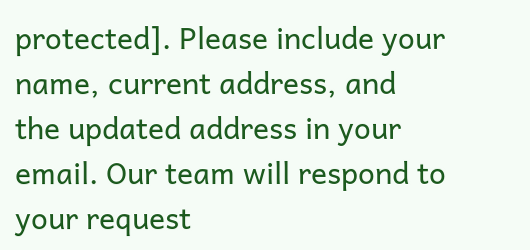protected]. Please include your name, current address, and the updated address in your email. Our team will respond to your request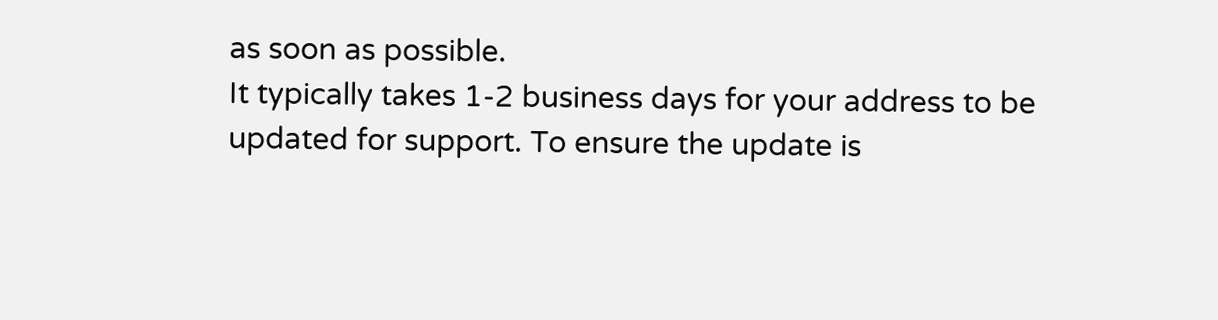as soon as possible.
It typically takes 1-2 business days for your address to be updated for support. To ensure the update is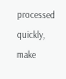processed quickly, make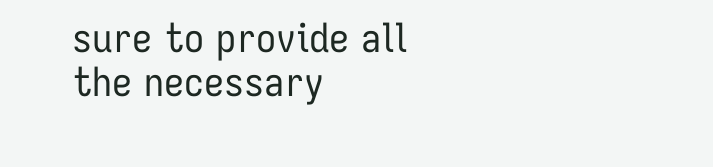sure to provide all the necessary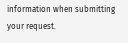information when submitting your request.